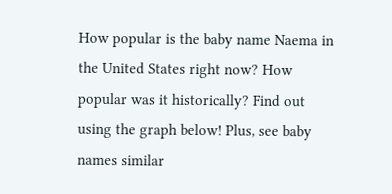How popular is the baby name Naema in the United States right now? How popular was it historically? Find out using the graph below! Plus, see baby names similar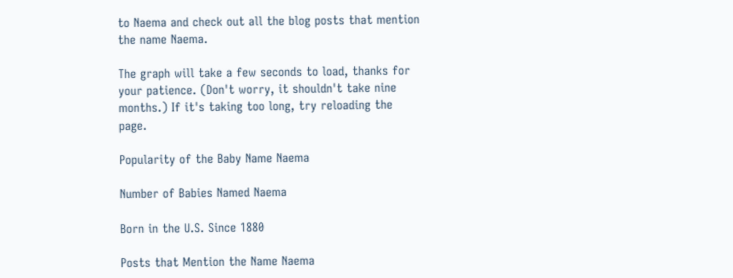to Naema and check out all the blog posts that mention the name Naema.

The graph will take a few seconds to load, thanks for your patience. (Don't worry, it shouldn't take nine months.) If it's taking too long, try reloading the page.

Popularity of the Baby Name Naema

Number of Babies Named Naema

Born in the U.S. Since 1880

Posts that Mention the Name Naema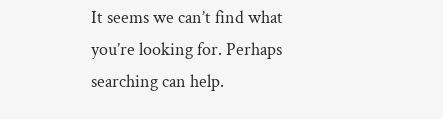It seems we can’t find what you’re looking for. Perhaps searching can help.